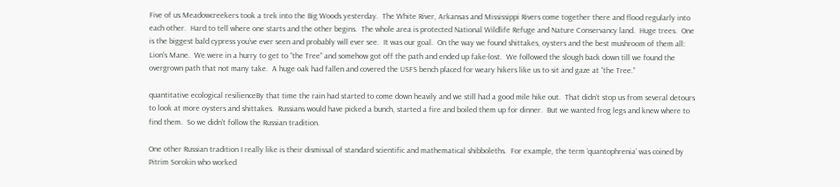Five of us Meadowcreekers took a trek into the Big Woods yesterday.  The White River, Arkansas and Mississippi Rivers come together there and flood regularly into each other.  Hard to tell where one starts and the other begins.  The whole area is protected National Wildlife Refuge and Nature Conservancy land.  Huge trees.  One is the biggest bald cypress you’ve ever seen and probably will ever see.  It was our goal.  On the way we found shittakes, oysters and the best mushroom of them all: Lion’s Mane.  We were in a hurry to get to “the Tree” and somehow got off the path and ended up fake-lost.  We followed the slough back down till we found the overgrown path that not many take.  A huge oak had fallen and covered the USFS bench placed for weary hikers like us to sit and gaze at “the Tree.”

quantitative ecological resilienceBy that time the rain had started to come down heavily and we still had a good mile hike out.  That didn’t stop us from several detours to look at more oysters and shittakes.  Russians would have picked a bunch, started a fire and boiled them up for dinner.  But we wanted frog legs and knew where to find them.  So we didn’t follow the Russian tradition.

One other Russian tradition I really like is their dismissal of standard scientific and mathematical shibboleths.  For example, the term ‘quantophrenia’ was coined by Pitrim Sorokin who worked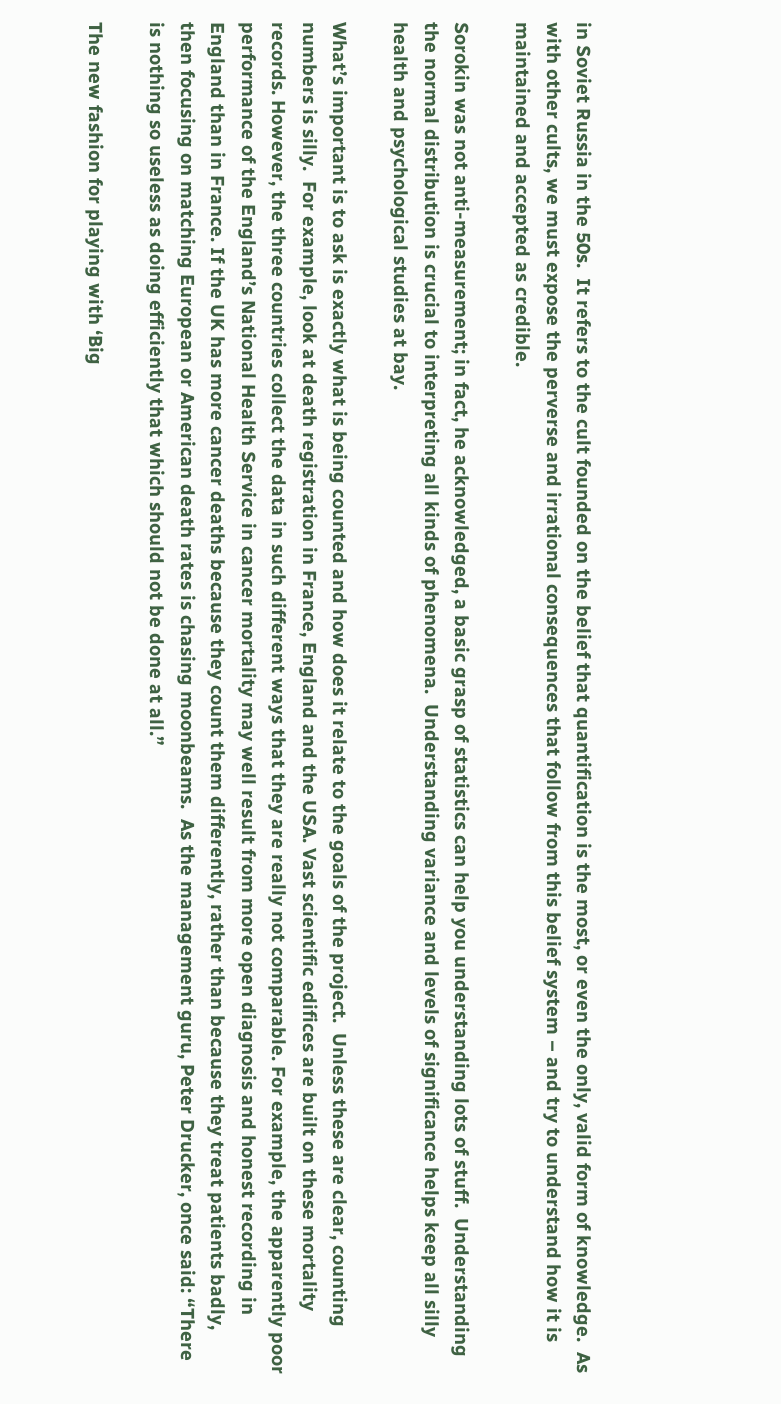in Soviet Russia in the 50s.  It refers to the cult founded on the belief that quantification is the most, or even the only, valid form of knowledge.  As with other cults, we must expose the perverse and irrational consequences that follow from this belief system – and try to understand how it is maintained and accepted as credible.

Sorokin was not anti-measurement; in fact, he acknowledged, a basic grasp of statistics can help you understanding lots of stuff.  Understanding the normal distribution is crucial to interpreting all kinds of phenomena.  Understanding variance and levels of significance helps keep all silly health and psychological studies at bay.

What’s important is to ask is exactly what is being counted and how does it relate to the goals of the project.  Unless these are clear, counting numbers is silly.  For example, look at death registration in France, England and the USA. Vast scientific edifices are built on these mortality records. However, the three countries collect the data in such different ways that they are really not comparable. For example, the apparently poor performance of the England’s National Health Service in cancer mortality may well result from more open diagnosis and honest recording in England than in France. If the UK has more cancer deaths because they count them differently, rather than because they treat patients badly, then focusing on matching European or American death rates is chasing moonbeams.  As the management guru, Peter Drucker, once said: “There is nothing so useless as doing efficiently that which should not be done at all.”

The new fashion for playing with ‘Big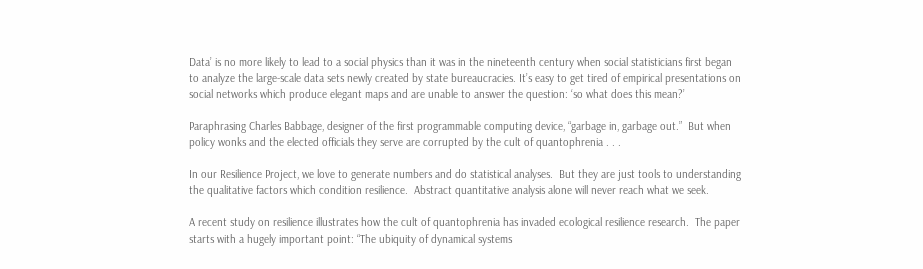Data’ is no more likely to lead to a social physics than it was in the nineteenth century when social statisticians first began to analyze the large-scale data sets newly created by state bureaucracies. It’s easy to get tired of empirical presentations on social networks which produce elegant maps and are unable to answer the question: ‘so what does this mean?’

Paraphrasing Charles Babbage, designer of the first programmable computing device, “garbage in, garbage out.”  But when policy wonks and the elected officials they serve are corrupted by the cult of quantophrenia . . .

In our Resilience Project, we love to generate numbers and do statistical analyses.  But they are just tools to understanding the qualitative factors which condition resilience.  Abstract quantitative analysis alone will never reach what we seek.

A recent study on resilience illustrates how the cult of quantophrenia has invaded ecological resilience research.  The paper starts with a hugely important point: “The ubiquity of dynamical systems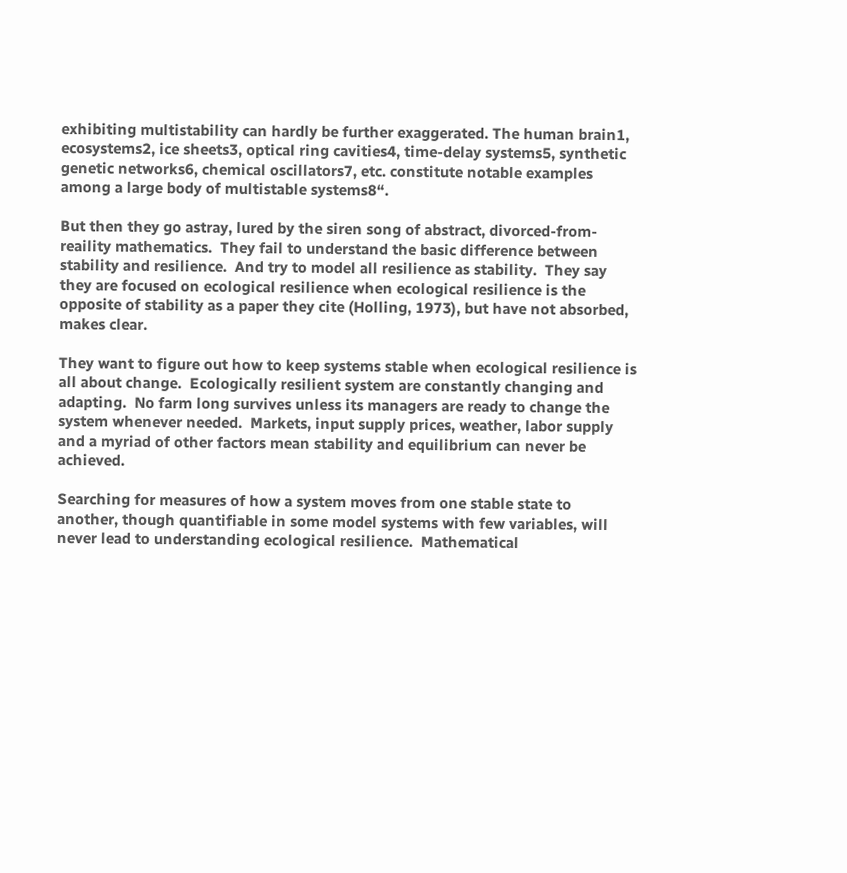exhibiting multistability can hardly be further exaggerated. The human brain1, ecosystems2, ice sheets3, optical ring cavities4, time-delay systems5, synthetic genetic networks6, chemical oscillators7, etc. constitute notable examples among a large body of multistable systems8“.

But then they go astray, lured by the siren song of abstract, divorced-from-reaility mathematics.  They fail to understand the basic difference between stability and resilience.  And try to model all resilience as stability.  They say they are focused on ecological resilience when ecological resilience is the opposite of stability as a paper they cite (Holling, 1973), but have not absorbed, makes clear.

They want to figure out how to keep systems stable when ecological resilience is all about change.  Ecologically resilient system are constantly changing and adapting.  No farm long survives unless its managers are ready to change the system whenever needed.  Markets, input supply prices, weather, labor supply and a myriad of other factors mean stability and equilibrium can never be achieved.

Searching for measures of how a system moves from one stable state to another, though quantifiable in some model systems with few variables, will never lead to understanding ecological resilience.  Mathematical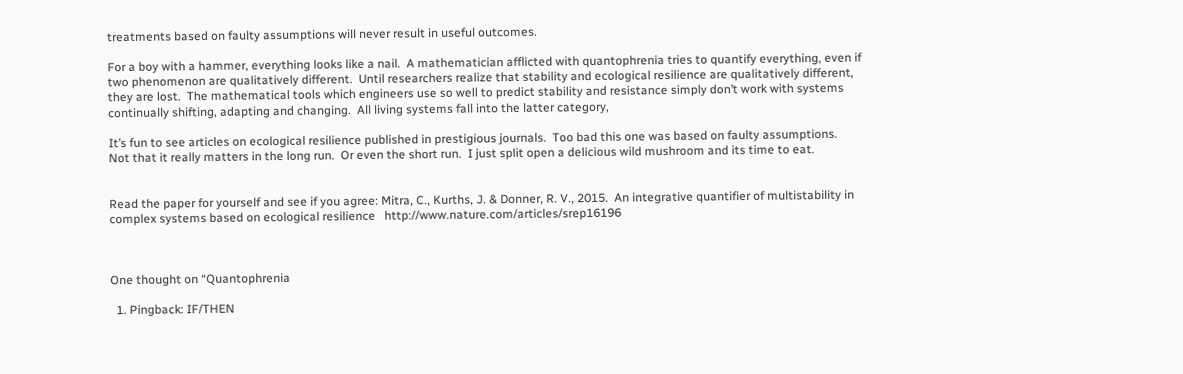treatments based on faulty assumptions will never result in useful outcomes.

For a boy with a hammer, everything looks like a nail.  A mathematician afflicted with quantophrenia tries to quantify everything, even if two phenomenon are qualitatively different.  Until researchers realize that stability and ecological resilience are qualitatively different, they are lost.  The mathematical tools which engineers use so well to predict stability and resistance simply don’t work with systems continually shifting, adapting and changing.  All living systems fall into the latter category,

It’s fun to see articles on ecological resilience published in prestigious journals.  Too bad this one was based on faulty assumptions.  Not that it really matters in the long run.  Or even the short run.  I just split open a delicious wild mushroom and its time to eat.


Read the paper for yourself and see if you agree: Mitra, C., Kurths, J. & Donner, R. V., 2015.  An integrative quantifier of multistability in complex systems based on ecological resilience   http://www.nature.com/articles/srep16196



One thought on “Quantophrenia

  1. Pingback: IF/THEN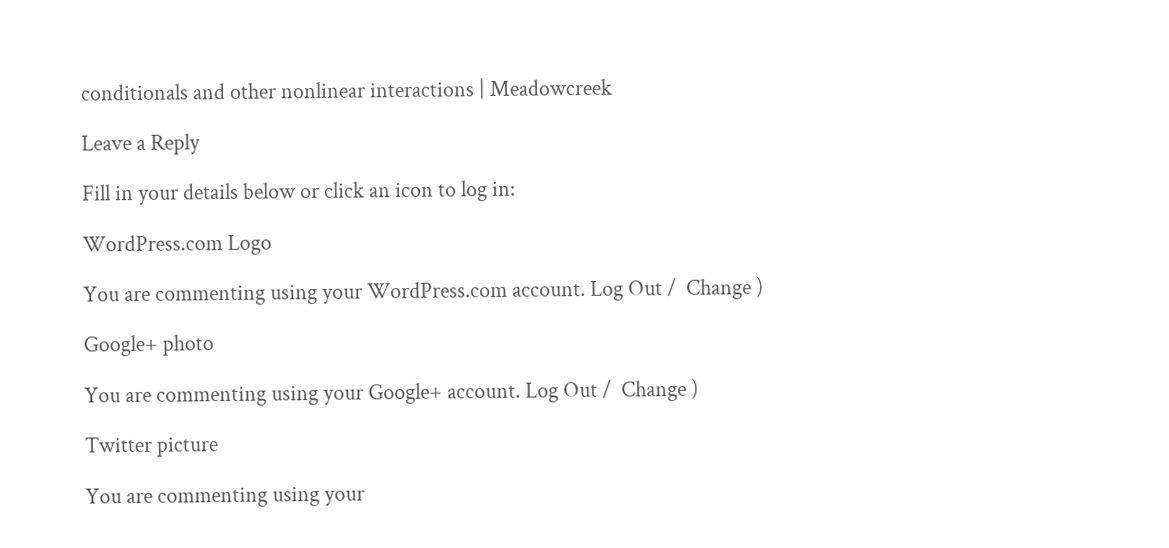conditionals and other nonlinear interactions | Meadowcreek

Leave a Reply

Fill in your details below or click an icon to log in:

WordPress.com Logo

You are commenting using your WordPress.com account. Log Out /  Change )

Google+ photo

You are commenting using your Google+ account. Log Out /  Change )

Twitter picture

You are commenting using your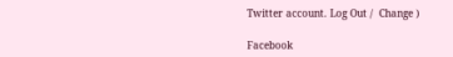Twitter account. Log Out /  Change )

Facebook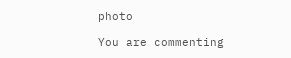photo

You are commenting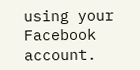using your Facebook account.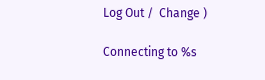Log Out /  Change )

Connecting to %s